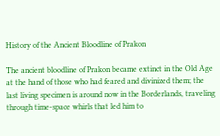History of the Ancient Bloodline of Prakon

The ancient bloodline of Prakon became extinct in the Old Age at the hand of those who had feared and divinized them; the last living specimen is around now in the Borderlands, traveling through time-space whirls that led him to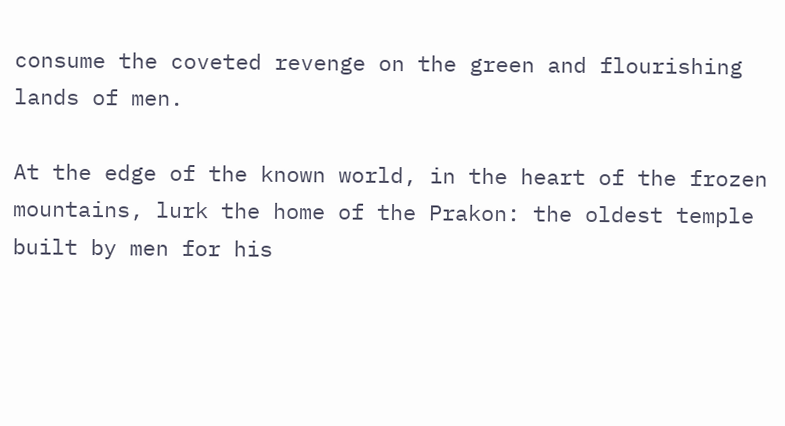consume the coveted revenge on the green and flourishing lands of men.

At the edge of the known world, in the heart of the frozen mountains, lurk the home of the Prakon: the oldest temple built by men for his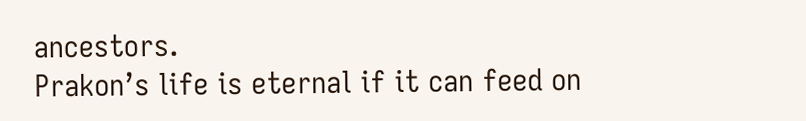ancestors.
Prakon’s life is eternal if it can feed on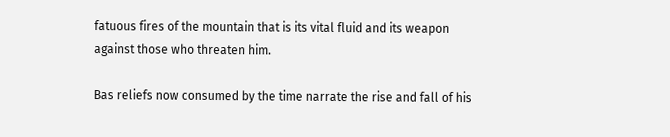fatuous fires of the mountain that is its vital fluid and its weapon against those who threaten him.

Bas reliefs now consumed by the time narrate the rise and fall of his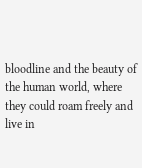bloodline and the beauty of the human world, where they could roam freely and live in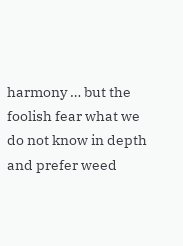harmony … but the foolish fear what we do not know in depth and prefer weed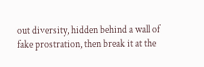out diversity, hidden behind a wall of fake prostration, then break it at the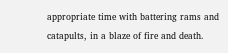appropriate time with battering rams and catapults, in a blaze of fire and death.